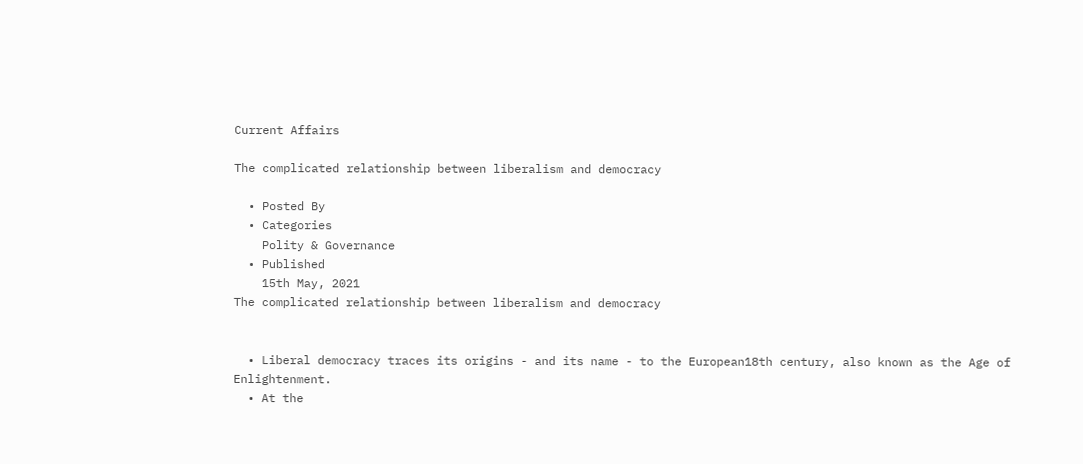Current Affairs

The complicated relationship between liberalism and democracy

  • Posted By
  • Categories
    Polity & Governance
  • Published
    15th May, 2021
The complicated relationship between liberalism and democracy


  • Liberal democracy traces its origins - and its name - to the European18th century, also known as the Age of Enlightenment.
  • At the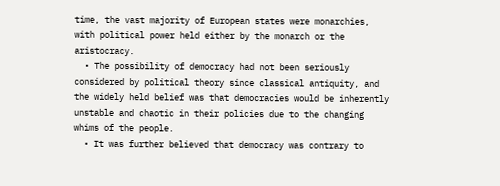time, the vast majority of European states were monarchies, with political power held either by the monarch or the aristocracy.
  • The possibility of democracy had not been seriously considered by political theory since classical antiquity, and the widely held belief was that democracies would be inherently unstable and chaotic in their policies due to the changing whims of the people.
  • It was further believed that democracy was contrary to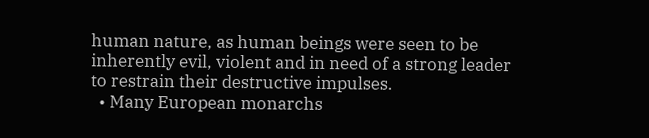human nature, as human beings were seen to be inherently evil, violent and in need of a strong leader to restrain their destructive impulses.
  • Many European monarchs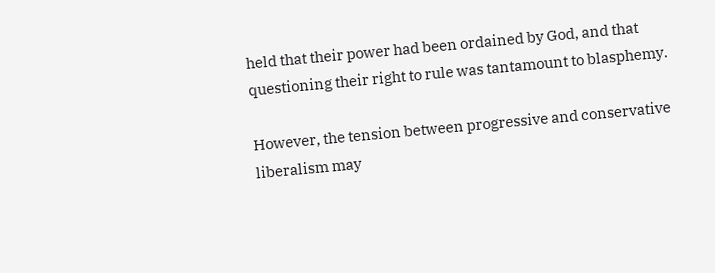held that their power had been ordained by God, and that questioning their right to rule was tantamount to blasphemy.

However, the tension between progressive and conservative liberalism may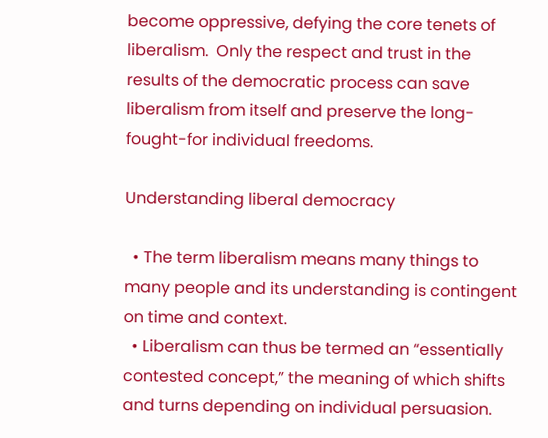become oppressive, defying the core tenets of liberalism.  Only the respect and trust in the results of the democratic process can save liberalism from itself and preserve the long-fought-for individual freedoms.

Understanding liberal democracy

  • The term liberalism means many things to many people and its understanding is contingent on time and context.
  • Liberalism can thus be termed an “essentially contested concept,” the meaning of which shifts and turns depending on individual persuasion.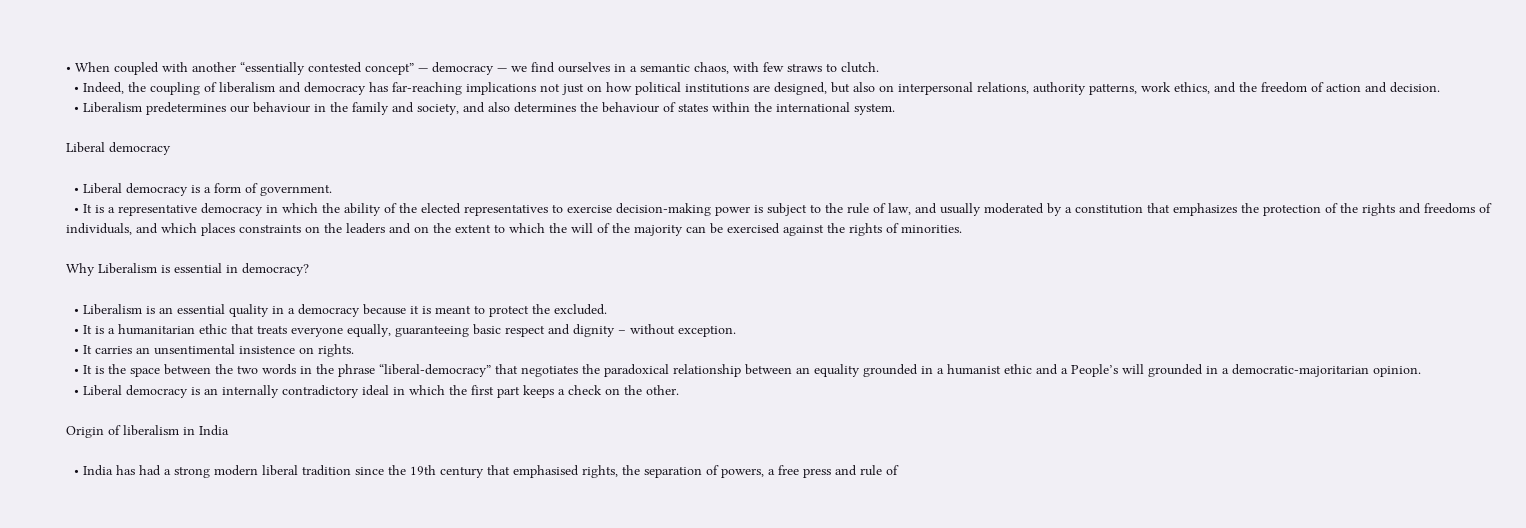• When coupled with another “essentially contested concept” — democracy — we find ourselves in a semantic chaos, with few straws to clutch.
  • Indeed, the coupling of liberalism and democracy has far-reaching implications not just on how political institutions are designed, but also on interpersonal relations, authority patterns, work ethics, and the freedom of action and decision.
  • Liberalism predetermines our behaviour in the family and society, and also determines the behaviour of states within the international system.

Liberal democracy

  • Liberal democracy is a form of government.
  • It is a representative democracy in which the ability of the elected representatives to exercise decision-making power is subject to the rule of law, and usually moderated by a constitution that emphasizes the protection of the rights and freedoms of individuals, and which places constraints on the leaders and on the extent to which the will of the majority can be exercised against the rights of minorities.

Why Liberalism is essential in democracy?

  • Liberalism is an essential quality in a democracy because it is meant to protect the excluded.
  • It is a humanitarian ethic that treats everyone equally, guaranteeing basic respect and dignity – without exception.
  • It carries an unsentimental insistence on rights.
  • It is the space between the two words in the phrase “liberal-democracy” that negotiates the paradoxical relationship between an equality grounded in a humanist ethic and a People’s will grounded in a democratic-majoritarian opinion.
  • Liberal democracy is an internally contradictory ideal in which the first part keeps a check on the other.

Origin of liberalism in India

  • India has had a strong modern liberal tradition since the 19th century that emphasised rights, the separation of powers, a free press and rule of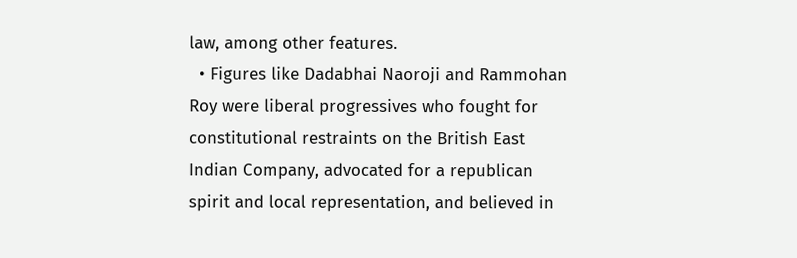law, among other features.
  • Figures like Dadabhai Naoroji and Rammohan Roy were liberal progressives who fought for constitutional restraints on the British East Indian Company, advocated for a republican spirit and local representation, and believed in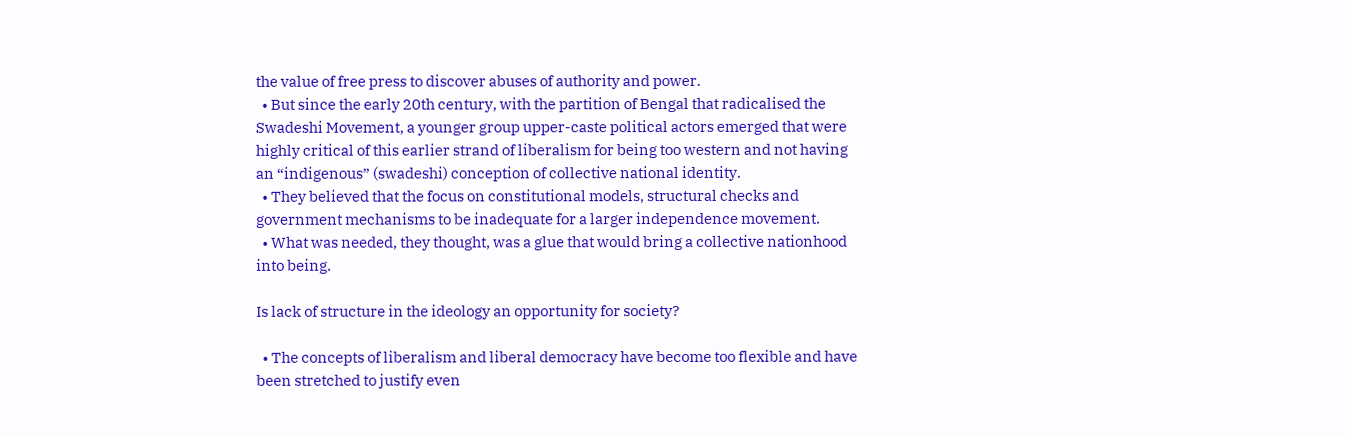the value of free press to discover abuses of authority and power.
  • But since the early 20th century, with the partition of Bengal that radicalised the Swadeshi Movement, a younger group upper-caste political actors emerged that were highly critical of this earlier strand of liberalism for being too western and not having an “indigenous” (swadeshi) conception of collective national identity.
  • They believed that the focus on constitutional models, structural checks and government mechanisms to be inadequate for a larger independence movement.
  • What was needed, they thought, was a glue that would bring a collective nationhood into being.

Is lack of structure in the ideology an opportunity for society?

  • The concepts of liberalism and liberal democracy have become too flexible and have been stretched to justify even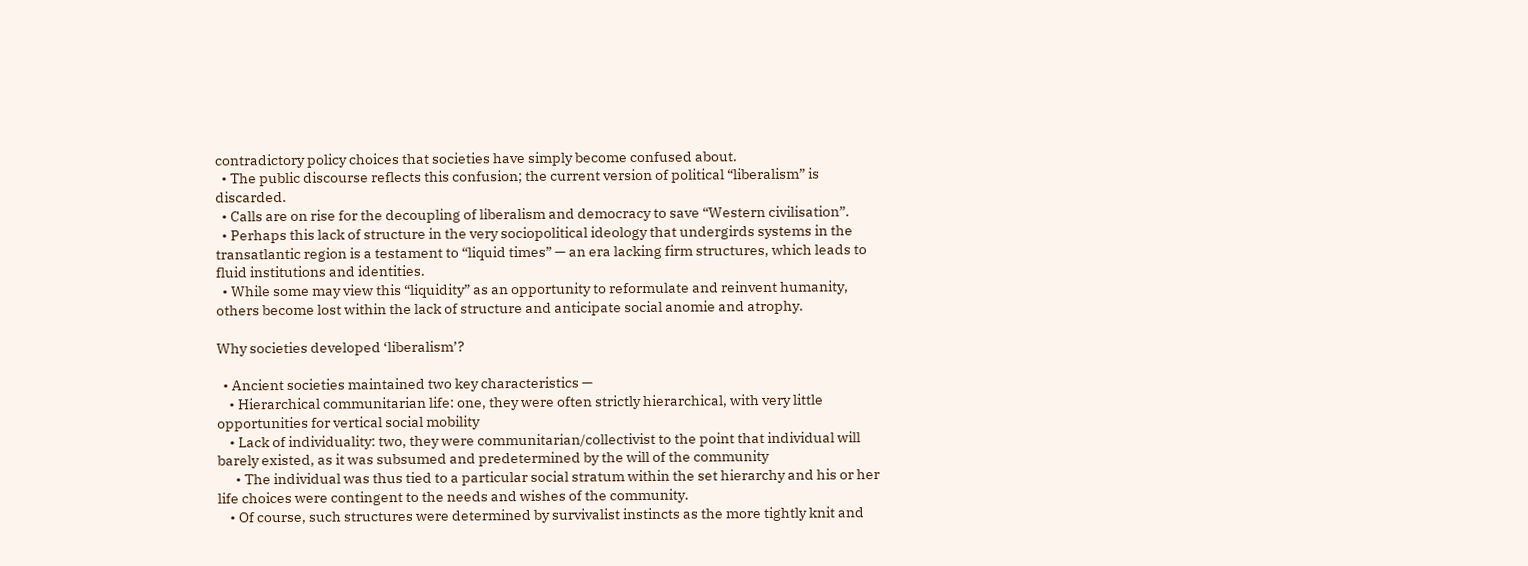contradictory policy choices that societies have simply become confused about.
  • The public discourse reflects this confusion; the current version of political “liberalism” is discarded.
  • Calls are on rise for the decoupling of liberalism and democracy to save “Western civilisation”.
  • Perhaps this lack of structure in the very sociopolitical ideology that undergirds systems in the transatlantic region is a testament to “liquid times” — an era lacking firm structures, which leads to fluid institutions and identities.
  • While some may view this “liquidity” as an opportunity to reformulate and reinvent humanity, others become lost within the lack of structure and anticipate social anomie and atrophy.

Why societies developed ‘liberalism’?

  • Ancient societies maintained two key characteristics —
    • Hierarchical communitarian life: one, they were often strictly hierarchical, with very little opportunities for vertical social mobility
    • Lack of individuality: two, they were communitarian/collectivist to the point that individual will barely existed, as it was subsumed and predetermined by the will of the community
      • The individual was thus tied to a particular social stratum within the set hierarchy and his or her life choices were contingent to the needs and wishes of the community.
    • Of course, such structures were determined by survivalist instincts as the more tightly knit and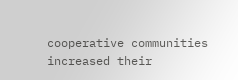cooperative communities increased their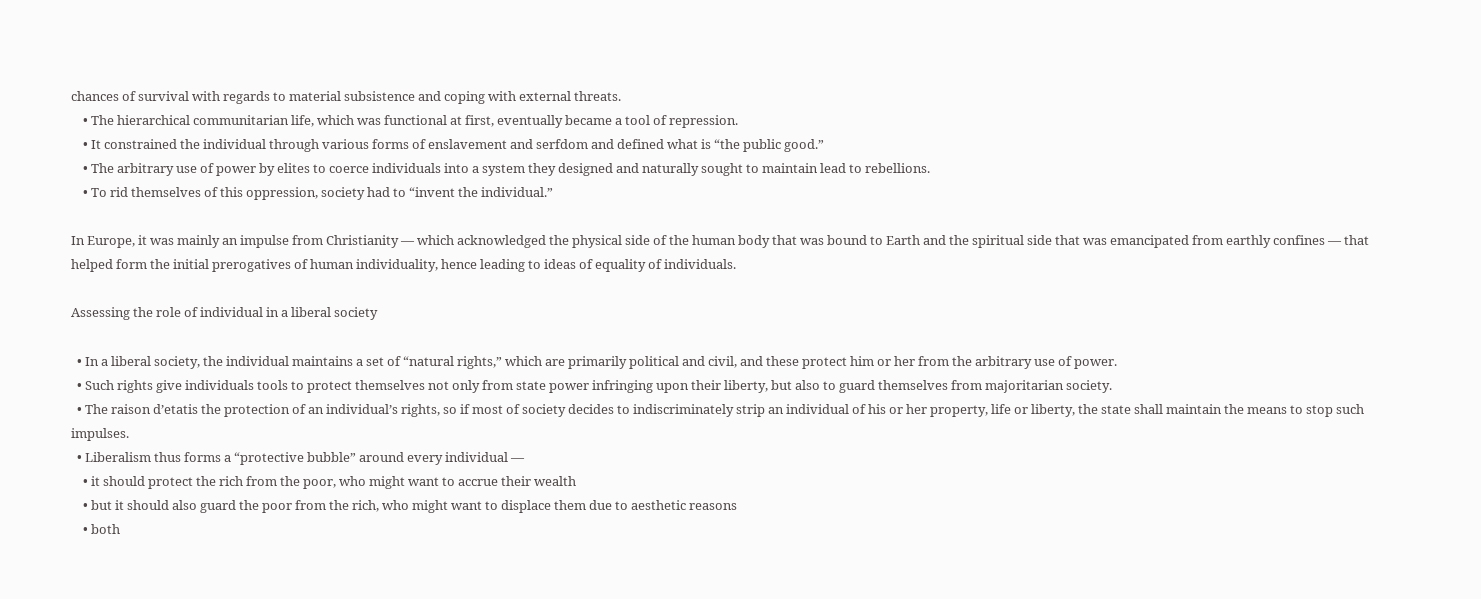chances of survival with regards to material subsistence and coping with external threats.
    • The hierarchical communitarian life, which was functional at first, eventually became a tool of repression.
    • It constrained the individual through various forms of enslavement and serfdom and defined what is “the public good.”
    • The arbitrary use of power by elites to coerce individuals into a system they designed and naturally sought to maintain lead to rebellions.
    • To rid themselves of this oppression, society had to “invent the individual.”

In Europe, it was mainly an impulse from Christianity — which acknowledged the physical side of the human body that was bound to Earth and the spiritual side that was emancipated from earthly confines — that helped form the initial prerogatives of human individuality, hence leading to ideas of equality of individuals.

Assessing the role of individual in a liberal society

  • In a liberal society, the individual maintains a set of “natural rights,” which are primarily political and civil, and these protect him or her from the arbitrary use of power.
  • Such rights give individuals tools to protect themselves not only from state power infringing upon their liberty, but also to guard themselves from majoritarian society.
  • The raison d’etatis the protection of an individual’s rights, so if most of society decides to indiscriminately strip an individual of his or her property, life or liberty, the state shall maintain the means to stop such impulses.
  • Liberalism thus forms a “protective bubble” around every individual —
    • it should protect the rich from the poor, who might want to accrue their wealth
    • but it should also guard the poor from the rich, who might want to displace them due to aesthetic reasons
    • both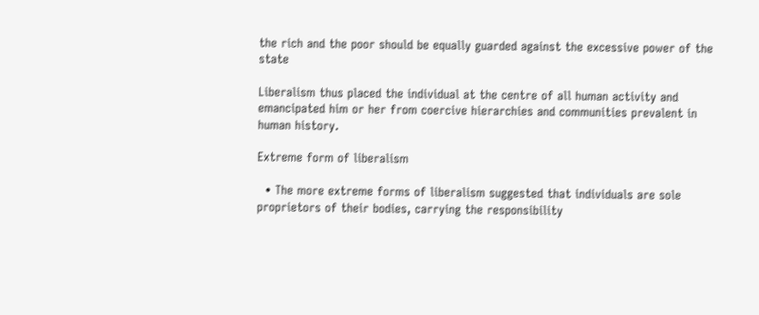the rich and the poor should be equally guarded against the excessive power of the state

Liberalism thus placed the individual at the centre of all human activity and emancipated him or her from coercive hierarchies and communities prevalent in human history.

Extreme form of liberalism

  • The more extreme forms of liberalism suggested that individuals are sole proprietors of their bodies, carrying the responsibility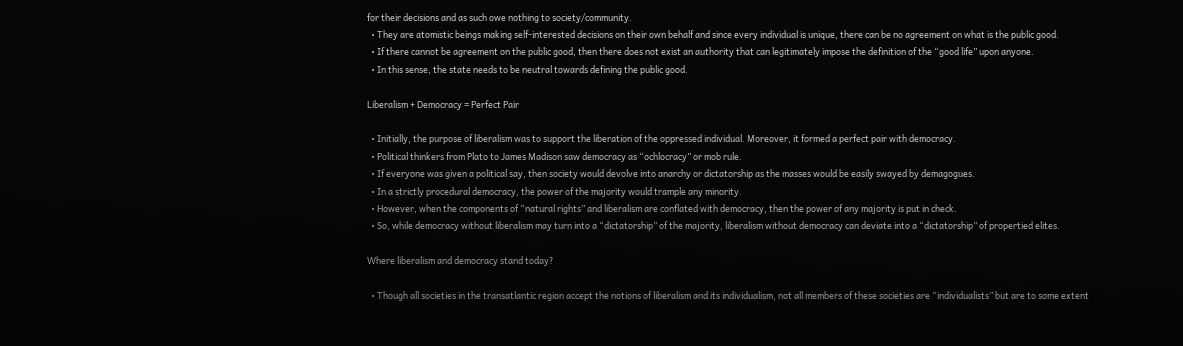for their decisions and as such owe nothing to society/community.
  • They are atomistic beings making self-interested decisions on their own behalf and since every individual is unique, there can be no agreement on what is the public good.
  • If there cannot be agreement on the public good, then there does not exist an authority that can legitimately impose the definition of the “good life” upon anyone.
  • In this sense, the state needs to be neutral towards defining the public good.

Liberalism + Democracy = Perfect Pair

  • Initially, the purpose of liberalism was to support the liberation of the oppressed individual. Moreover, it formed a perfect pair with democracy.
  • Political thinkers from Plato to James Madison saw democracy as “ochlocracy” or mob rule.
  • If everyone was given a political say, then society would devolve into anarchy or dictatorship as the masses would be easily swayed by demagogues.
  • In a strictly procedural democracy, the power of the majority would trample any minority.
  • However, when the components of “natural rights” and liberalism are conflated with democracy, then the power of any majority is put in check.
  • So, while democracy without liberalism may turn into a “dictatorship” of the majority, liberalism without democracy can deviate into a “dictatorship” of propertied elites.

Where liberalism and democracy stand today?

  • Though all societies in the transatlantic region accept the notions of liberalism and its individualism, not all members of these societies are “individualists” but are to some extent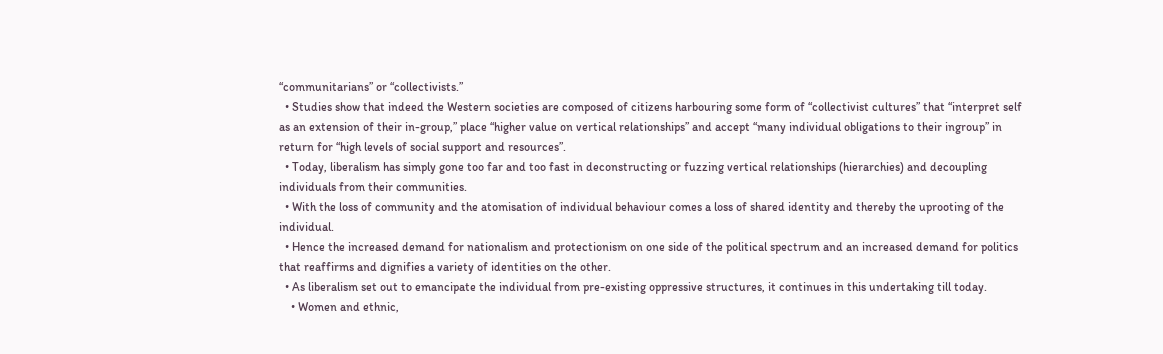“communitarians” or “collectivists.”
  • Studies show that indeed the Western societies are composed of citizens harbouring some form of “collectivist cultures” that “interpret self as an extension of their in-group,” place “higher value on vertical relationships” and accept “many individual obligations to their ingroup” in return for “high levels of social support and resources”.
  • Today, liberalism has simply gone too far and too fast in deconstructing or fuzzing vertical relationships (hierarchies) and decoupling individuals from their communities.
  • With the loss of community and the atomisation of individual behaviour comes a loss of shared identity and thereby the uprooting of the individual.
  • Hence the increased demand for nationalism and protectionism on one side of the political spectrum and an increased demand for politics that reaffirms and dignifies a variety of identities on the other.
  • As liberalism set out to emancipate the individual from pre-existing oppressive structures, it continues in this undertaking till today.
    • Women and ethnic,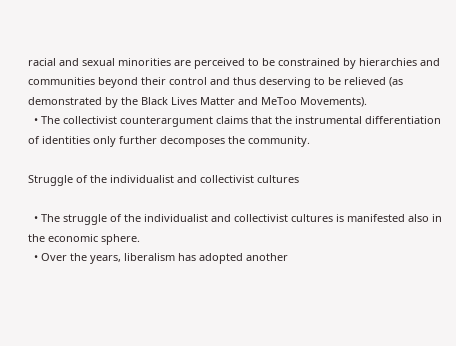racial and sexual minorities are perceived to be constrained by hierarchies and communities beyond their control and thus deserving to be relieved (as demonstrated by the Black Lives Matter and MeToo Movements).
  • The collectivist counterargument claims that the instrumental differentiation of identities only further decomposes the community.

Struggle of the individualist and collectivist cultures

  • The struggle of the individualist and collectivist cultures is manifested also in the economic sphere.
  • Over the years, liberalism has adopted another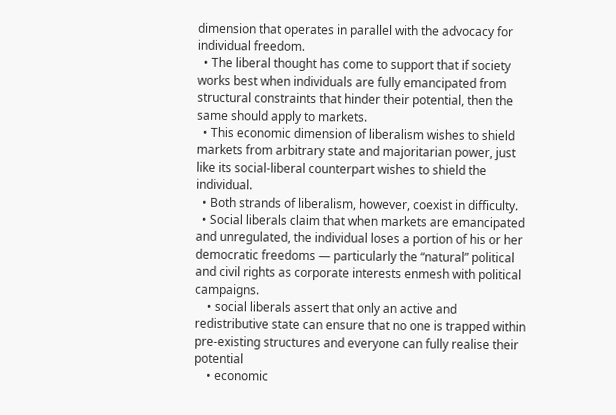dimension that operates in parallel with the advocacy for individual freedom.
  • The liberal thought has come to support that if society works best when individuals are fully emancipated from structural constraints that hinder their potential, then the same should apply to markets.
  • This economic dimension of liberalism wishes to shield markets from arbitrary state and majoritarian power, just like its social-liberal counterpart wishes to shield the individual.
  • Both strands of liberalism, however, coexist in difficulty.
  • Social liberals claim that when markets are emancipated and unregulated, the individual loses a portion of his or her democratic freedoms — particularly the “natural” political and civil rights as corporate interests enmesh with political campaigns.
    • social liberals assert that only an active and redistributive state can ensure that no one is trapped within pre-existing structures and everyone can fully realise their potential
    • economic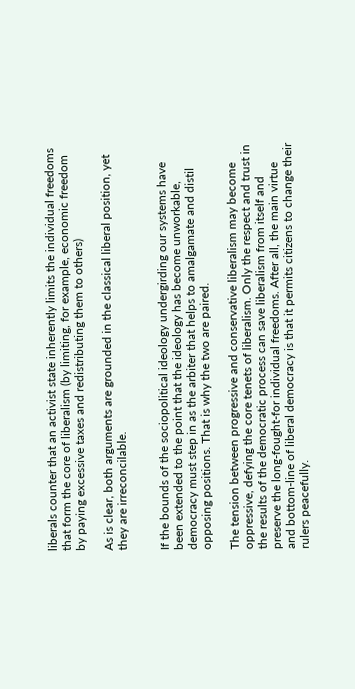liberals counter that an activist state inherently limits the individual freedoms that form the core of liberalism (by limiting, for example, economic freedom by paying excessive taxes and redistributing them to others)

As is clear, both arguments are grounded in the classical liberal position, yet they are irreconcilable.


If the bounds of the sociopolitical ideology undergirding our systems have been extended to the point that the ideology has become unworkable, democracy must step in as the arbiter that helps to amalgamate and distil opposing positions. That is why the two are paired.

The tension between progressive and conservative liberalism may become oppressive, defying the core tenets of liberalism. Only the respect and trust in the results of the democratic process can save liberalism from itself and preserve the long-fought-for individual freedoms. After all, the main virtue and bottom-line of liberal democracy is that it permits citizens to change their rulers peacefully.